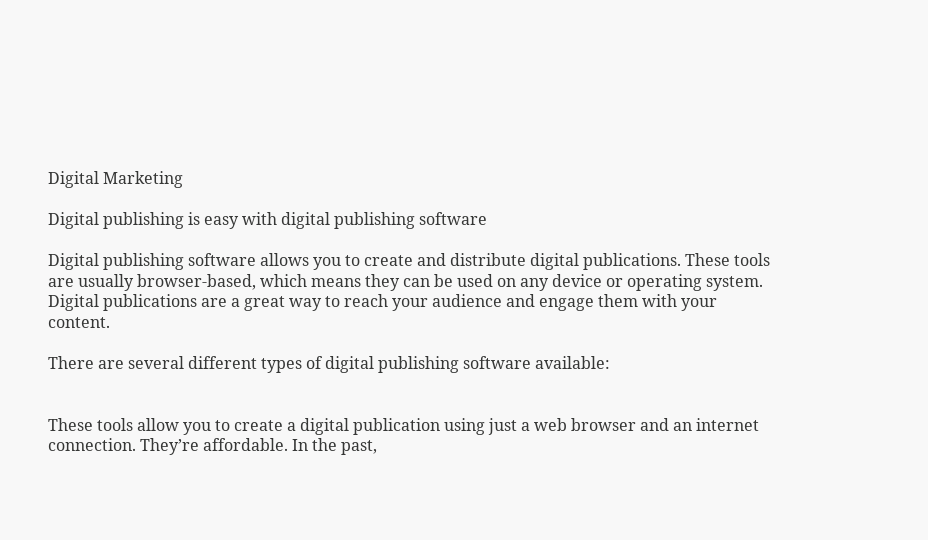Digital Marketing

Digital publishing is easy with digital publishing software

Digital publishing software allows you to create and distribute digital publications. These tools are usually browser-based, which means they can be used on any device or operating system. Digital publications are a great way to reach your audience and engage them with your content.

There are several different types of digital publishing software available:


These tools allow you to create a digital publication using just a web browser and an internet connection. They’re affordable. In the past,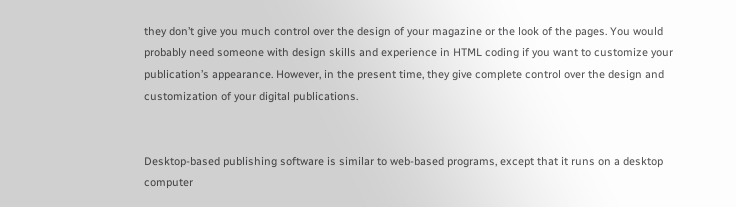they don’t give you much control over the design of your magazine or the look of the pages. You would probably need someone with design skills and experience in HTML coding if you want to customize your publication’s appearance. However, in the present time, they give complete control over the design and customization of your digital publications.


Desktop-based publishing software is similar to web-based programs, except that it runs on a desktop computer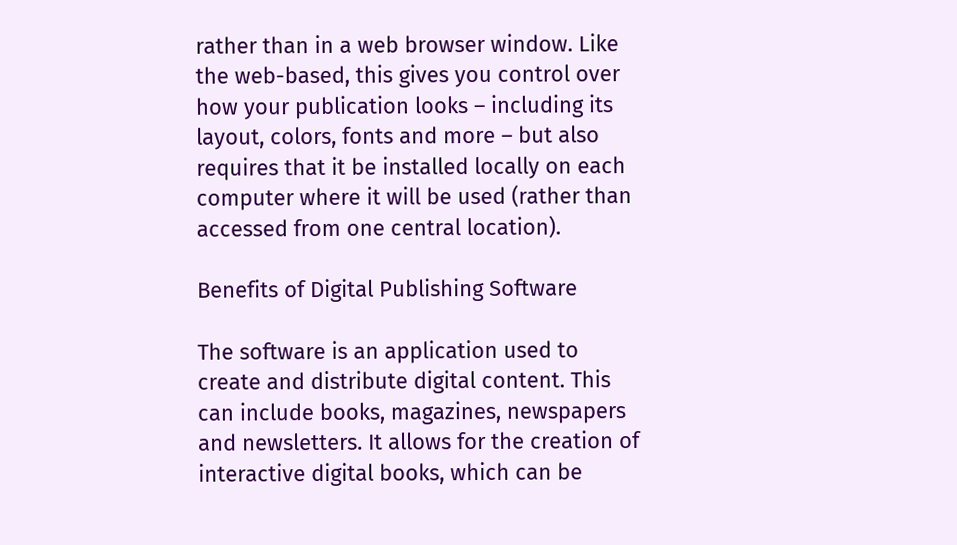rather than in a web browser window. Like the web-based, this gives you control over how your publication looks – including its layout, colors, fonts and more – but also requires that it be installed locally on each computer where it will be used (rather than accessed from one central location).

Benefits of Digital Publishing Software

The software is an application used to create and distribute digital content. This can include books, magazines, newspapers and newsletters. It allows for the creation of interactive digital books, which can be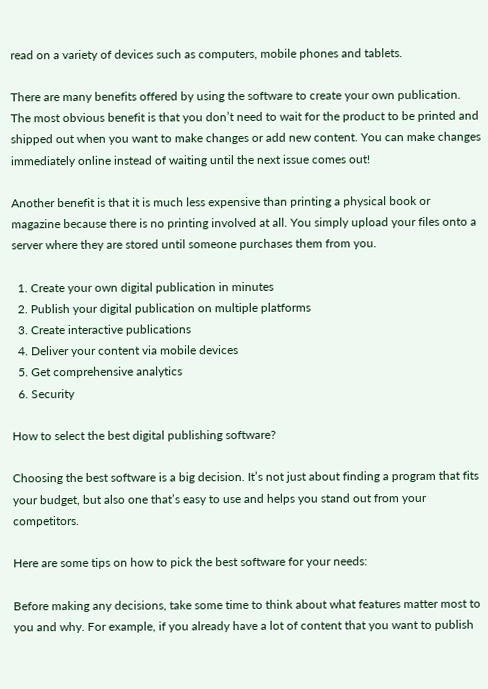read on a variety of devices such as computers, mobile phones and tablets.

There are many benefits offered by using the software to create your own publication. The most obvious benefit is that you don’t need to wait for the product to be printed and shipped out when you want to make changes or add new content. You can make changes immediately online instead of waiting until the next issue comes out!

Another benefit is that it is much less expensive than printing a physical book or magazine because there is no printing involved at all. You simply upload your files onto a server where they are stored until someone purchases them from you.

  1. Create your own digital publication in minutes
  2. Publish your digital publication on multiple platforms
  3. Create interactive publications
  4. Deliver your content via mobile devices
  5. Get comprehensive analytics
  6. Security

How to select the best digital publishing software?

Choosing the best software is a big decision. It’s not just about finding a program that fits your budget, but also one that’s easy to use and helps you stand out from your competitors.

Here are some tips on how to pick the best software for your needs:

Before making any decisions, take some time to think about what features matter most to you and why. For example, if you already have a lot of content that you want to publish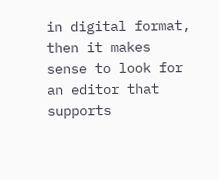in digital format, then it makes sense to look for an editor that supports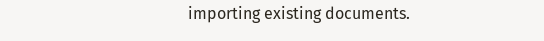importing existing documents.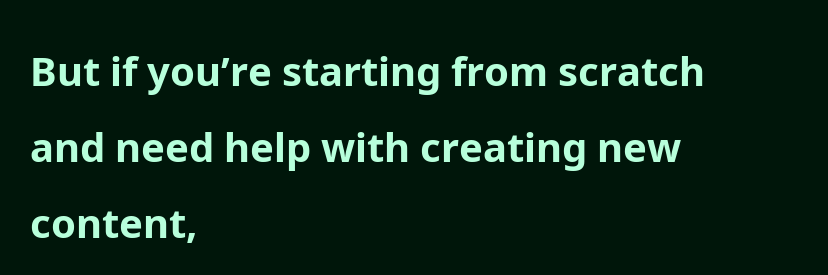But if you’re starting from scratch and need help with creating new content,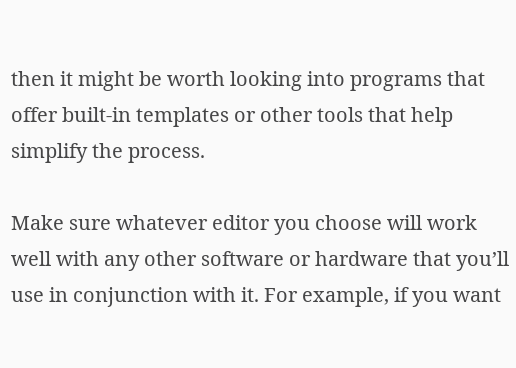then it might be worth looking into programs that offer built-in templates or other tools that help simplify the process.

Make sure whatever editor you choose will work well with any other software or hardware that you’ll use in conjunction with it. For example, if you want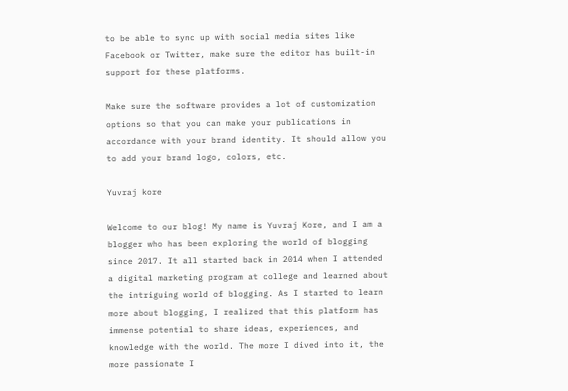to be able to sync up with social media sites like Facebook or Twitter, make sure the editor has built-in support for these platforms.

Make sure the software provides a lot of customization options so that you can make your publications in accordance with your brand identity. It should allow you to add your brand logo, colors, etc.

Yuvraj kore

Welcome to our blog! My name is Yuvraj Kore, and I am a blogger who has been exploring the world of blogging since 2017. It all started back in 2014 when I attended a digital marketing program at college and learned about the intriguing world of blogging. As I started to learn more about blogging, I realized that this platform has immense potential to share ideas, experiences, and knowledge with the world. The more I dived into it, the more passionate I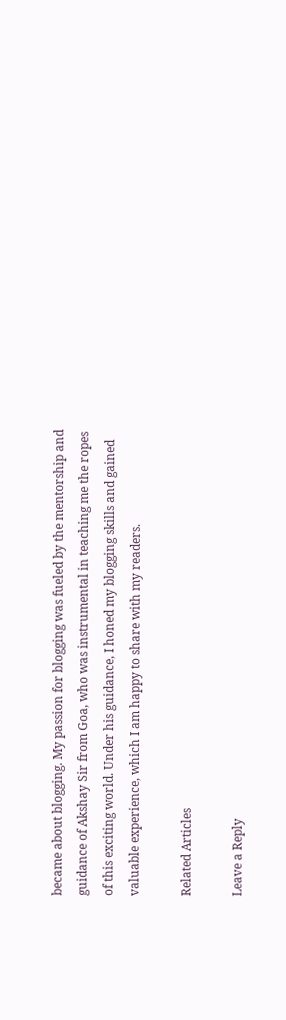became about blogging. My passion for blogging was fueled by the mentorship and guidance of Akshay Sir from Goa, who was instrumental in teaching me the ropes of this exciting world. Under his guidance, I honed my blogging skills and gained valuable experience, which I am happy to share with my readers.

Related Articles

Leave a Reply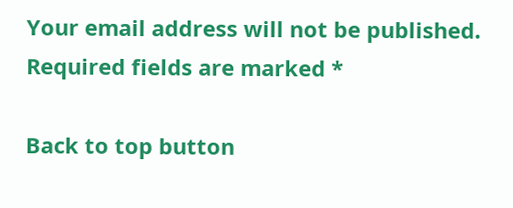Your email address will not be published. Required fields are marked *

Back to top button